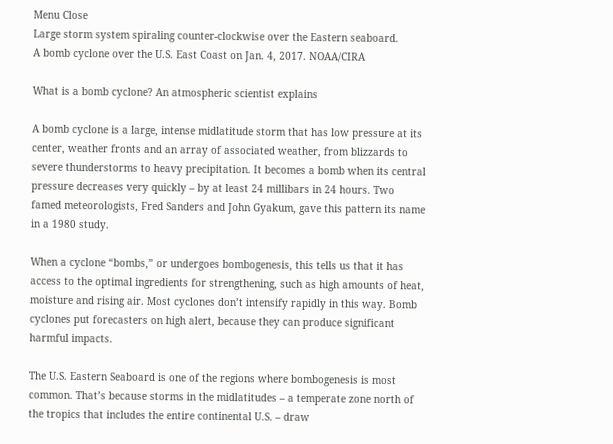Menu Close
Large storm system spiraling counter-clockwise over the Eastern seaboard.
A bomb cyclone over the U.S. East Coast on Jan. 4, 2017. NOAA/CIRA

What is a bomb cyclone? An atmospheric scientist explains

A bomb cyclone is a large, intense midlatitude storm that has low pressure at its center, weather fronts and an array of associated weather, from blizzards to severe thunderstorms to heavy precipitation. It becomes a bomb when its central pressure decreases very quickly – by at least 24 millibars in 24 hours. Two famed meteorologists, Fred Sanders and John Gyakum, gave this pattern its name in a 1980 study.

When a cyclone “bombs,” or undergoes bombogenesis, this tells us that it has access to the optimal ingredients for strengthening, such as high amounts of heat, moisture and rising air. Most cyclones don’t intensify rapidly in this way. Bomb cyclones put forecasters on high alert, because they can produce significant harmful impacts.

The U.S. Eastern Seaboard is one of the regions where bombogenesis is most common. That’s because storms in the midlatitudes – a temperate zone north of the tropics that includes the entire continental U.S. – draw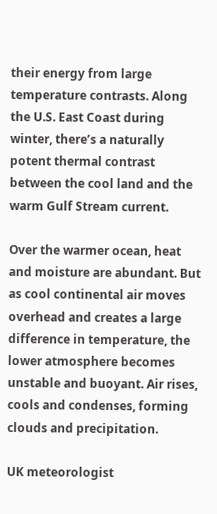their energy from large temperature contrasts. Along the U.S. East Coast during winter, there’s a naturally potent thermal contrast between the cool land and the warm Gulf Stream current.

Over the warmer ocean, heat and moisture are abundant. But as cool continental air moves overhead and creates a large difference in temperature, the lower atmosphere becomes unstable and buoyant. Air rises, cools and condenses, forming clouds and precipitation.

UK meteorologist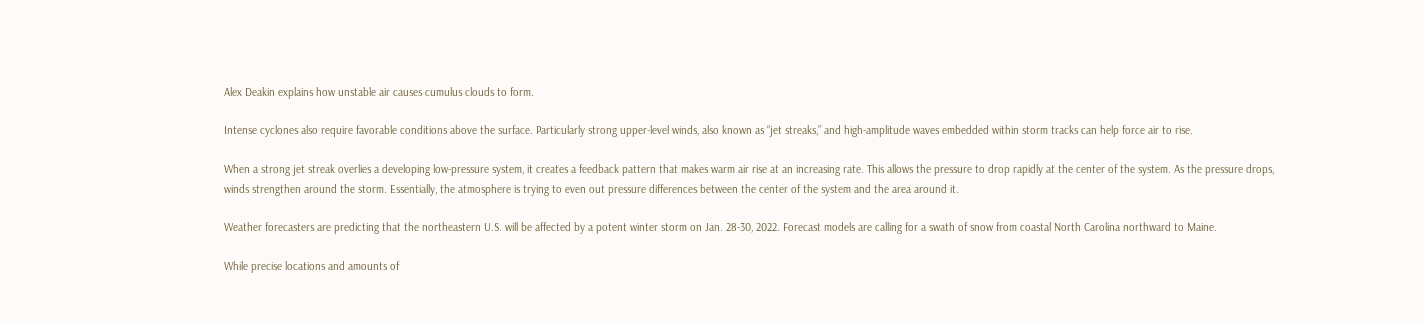Alex Deakin explains how unstable air causes cumulus clouds to form.

Intense cyclones also require favorable conditions above the surface. Particularly strong upper-level winds, also known as “jet streaks,” and high-amplitude waves embedded within storm tracks can help force air to rise.

When a strong jet streak overlies a developing low-pressure system, it creates a feedback pattern that makes warm air rise at an increasing rate. This allows the pressure to drop rapidly at the center of the system. As the pressure drops, winds strengthen around the storm. Essentially, the atmosphere is trying to even out pressure differences between the center of the system and the area around it.

Weather forecasters are predicting that the northeastern U.S. will be affected by a potent winter storm on Jan. 28-30, 2022. Forecast models are calling for a swath of snow from coastal North Carolina northward to Maine.

While precise locations and amounts of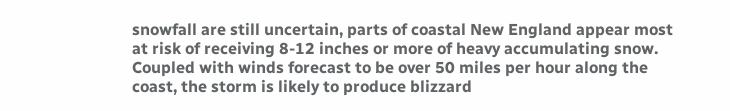snowfall are still uncertain, parts of coastal New England appear most at risk of receiving 8-12 inches or more of heavy accumulating snow. Coupled with winds forecast to be over 50 miles per hour along the coast, the storm is likely to produce blizzard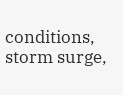conditions, storm surge,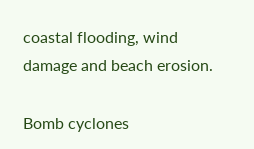coastal flooding, wind damage and beach erosion.

Bomb cyclones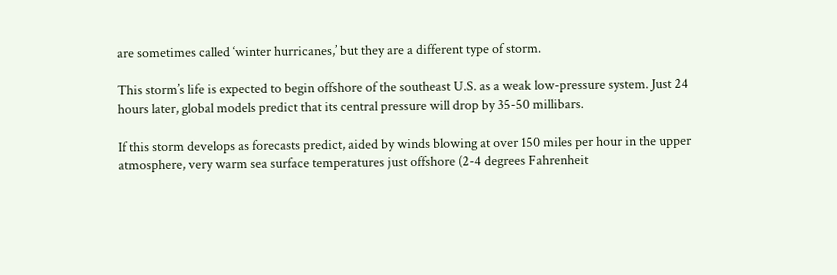are sometimes called ‘winter hurricanes,’ but they are a different type of storm.

This storm’s life is expected to begin offshore of the southeast U.S. as a weak low-pressure system. Just 24 hours later, global models predict that its central pressure will drop by 35-50 millibars.

If this storm develops as forecasts predict, aided by winds blowing at over 150 miles per hour in the upper atmosphere, very warm sea surface temperatures just offshore (2-4 degrees Fahrenheit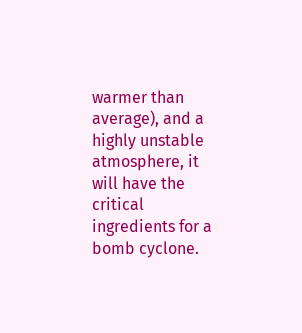warmer than average), and a highly unstable atmosphere, it will have the critical ingredients for a bomb cyclone.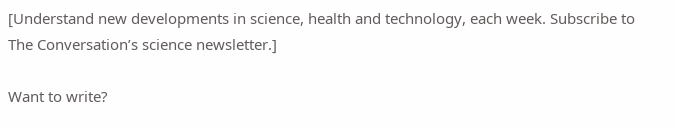[Understand new developments in science, health and technology, each week. Subscribe to The Conversation’s science newsletter.]

Want to write?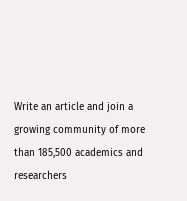Write an article and join a growing community of more than 185,500 academics and researchers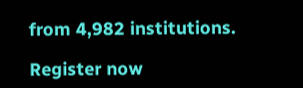from 4,982 institutions.

Register now